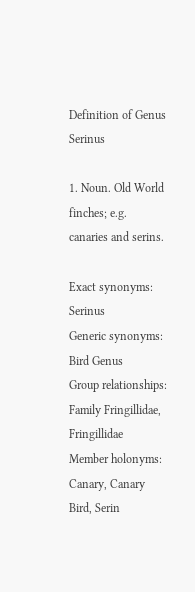Definition of Genus Serinus

1. Noun. Old World finches; e.g. canaries and serins.

Exact synonyms: Serinus
Generic synonyms: Bird Genus
Group relationships: Family Fringillidae, Fringillidae
Member holonyms: Canary, Canary Bird, Serin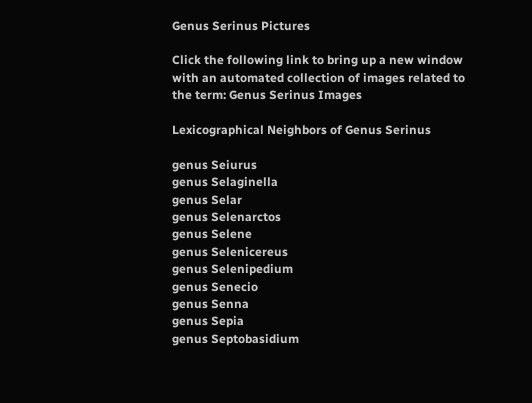Genus Serinus Pictures

Click the following link to bring up a new window with an automated collection of images related to the term: Genus Serinus Images

Lexicographical Neighbors of Genus Serinus

genus Seiurus
genus Selaginella
genus Selar
genus Selenarctos
genus Selene
genus Selenicereus
genus Selenipedium
genus Senecio
genus Senna
genus Sepia
genus Septobasidium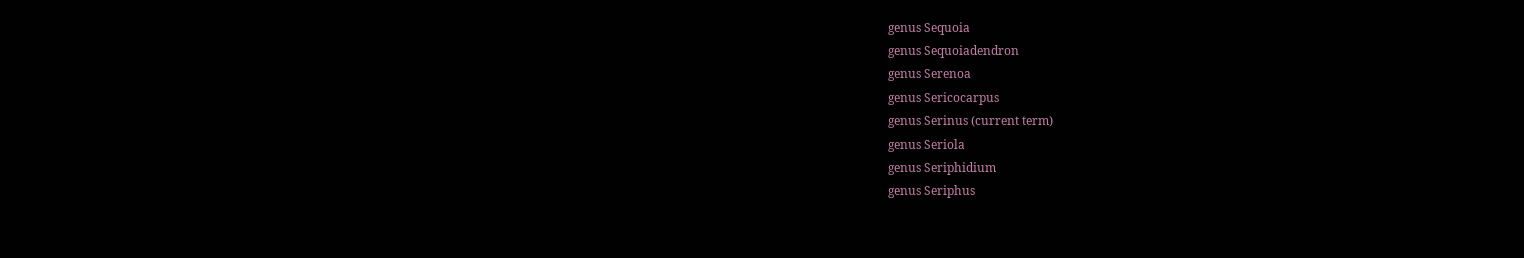genus Sequoia
genus Sequoiadendron
genus Serenoa
genus Sericocarpus
genus Serinus (current term)
genus Seriola
genus Seriphidium
genus Seriphus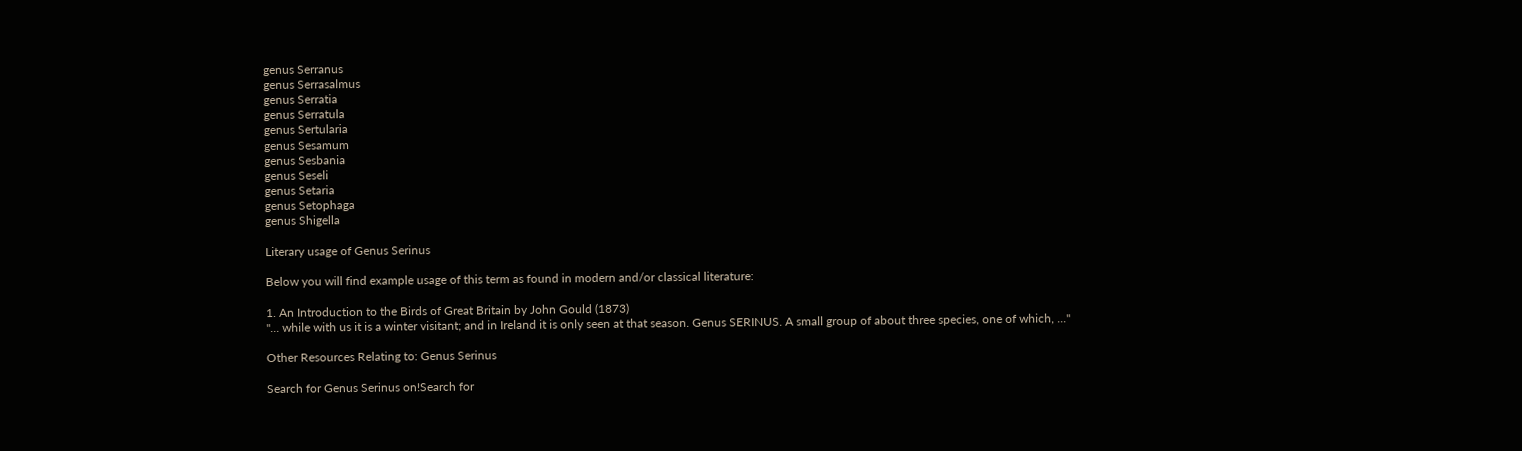genus Serranus
genus Serrasalmus
genus Serratia
genus Serratula
genus Sertularia
genus Sesamum
genus Sesbania
genus Seseli
genus Setaria
genus Setophaga
genus Shigella

Literary usage of Genus Serinus

Below you will find example usage of this term as found in modern and/or classical literature:

1. An Introduction to the Birds of Great Britain by John Gould (1873)
"... while with us it is a winter visitant; and in Ireland it is only seen at that season. Genus SERINUS. A small group of about three species, one of which, ..."

Other Resources Relating to: Genus Serinus

Search for Genus Serinus on!Search for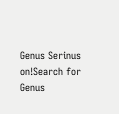Genus Serinus on!Search for Genus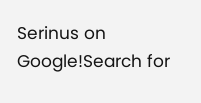Serinus on Google!Search for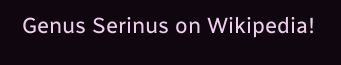Genus Serinus on Wikipedia!